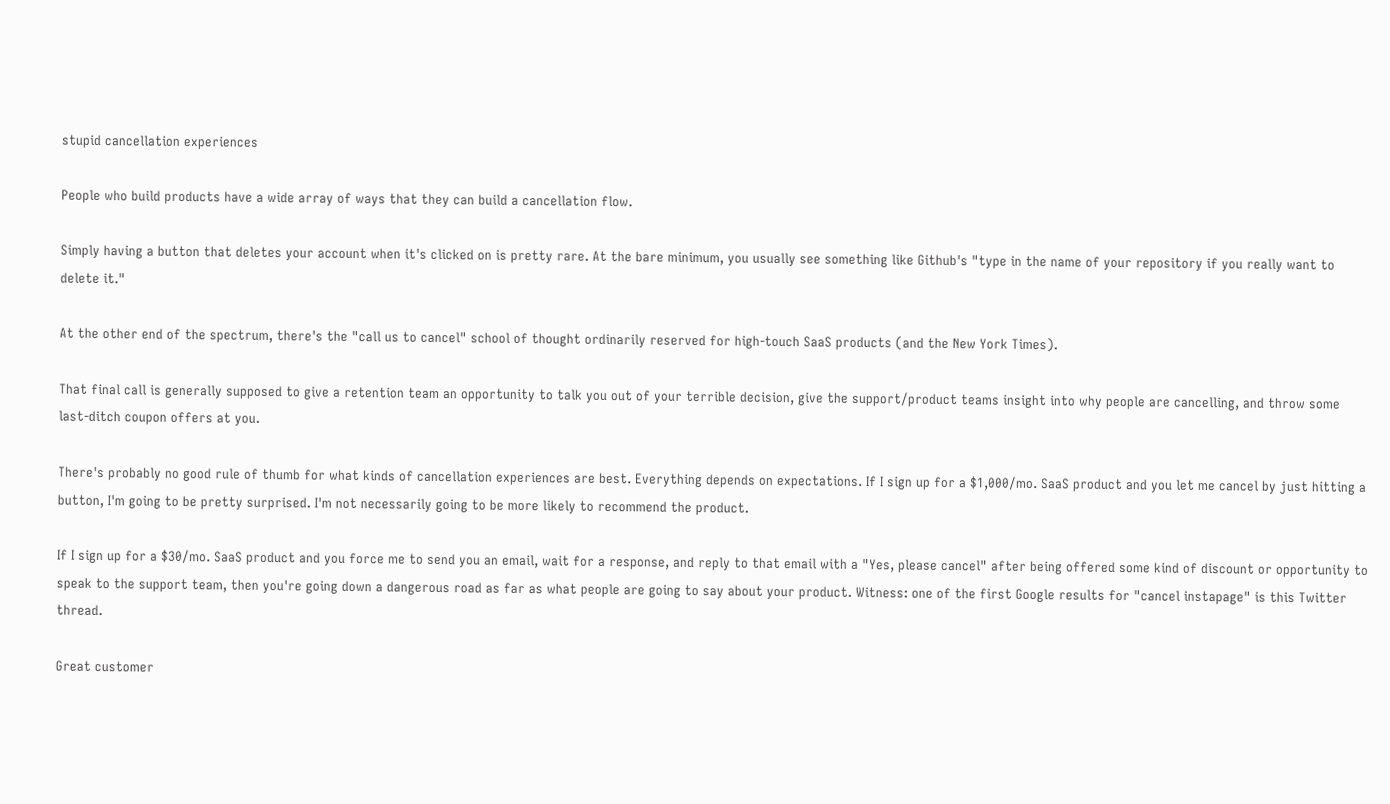stupid cancellation experiences

People who build products have a wide array of ways that they can build a cancellation flow.

Simply having a button that deletes your account when it's clicked on is pretty rare. At the bare minimum, you usually see something like Github's "type in the name of your repository if you really want to delete it."

At the other end of the spectrum, there's the "call us to cancel" school of thought ordinarily reserved for high-touch SaaS products (and the New York Times).

That final call is generally supposed to give a retention team an opportunity to talk you out of your terrible decision, give the support/product teams insight into why people are cancelling, and throw some last-ditch coupon offers at you.

There's probably no good rule of thumb for what kinds of cancellation experiences are best. Everything depends on expectations. If I sign up for a $1,000/mo. SaaS product and you let me cancel by just hitting a button, I'm going to be pretty surprised. I'm not necessarily going to be more likely to recommend the product.

If I sign up for a $30/mo. SaaS product and you force me to send you an email, wait for a response, and reply to that email with a "Yes, please cancel" after being offered some kind of discount or opportunity to speak to the support team, then you're going down a dangerous road as far as what people are going to say about your product. Witness: one of the first Google results for "cancel instapage" is this Twitter thread.

Great customer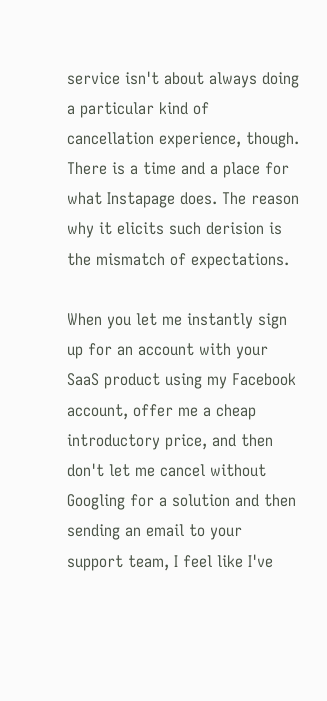service isn't about always doing a particular kind of cancellation experience, though. There is a time and a place for what Instapage does. The reason why it elicits such derision is the mismatch of expectations.

When you let me instantly sign up for an account with your SaaS product using my Facebook account, offer me a cheap introductory price, and then don't let me cancel without Googling for a solution and then sending an email to your support team, I feel like I've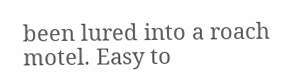been lured into a roach motel. Easy to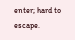enter; hard to escape.